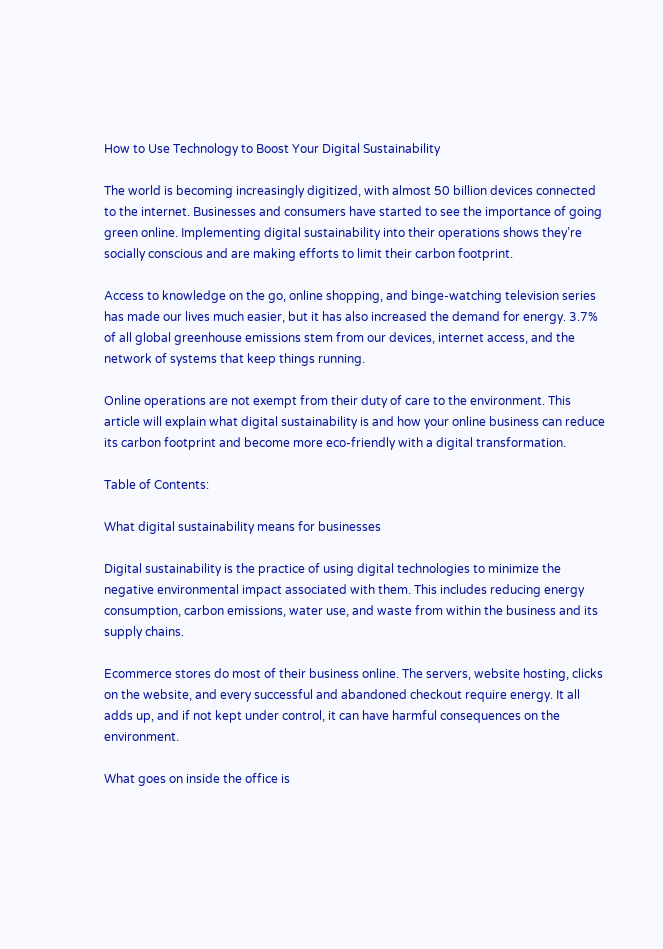How to Use Technology to Boost Your Digital Sustainability

The world is becoming increasingly digitized, with almost 50 billion devices connected to the internet. Businesses and consumers have started to see the importance of going green online. Implementing digital sustainability into their operations shows they’re socially conscious and are making efforts to limit their carbon footprint.

Access to knowledge on the go, online shopping, and binge-watching television series has made our lives much easier, but it has also increased the demand for energy. 3.7% of all global greenhouse emissions stem from our devices, internet access, and the network of systems that keep things running.

Online operations are not exempt from their duty of care to the environment. This article will explain what digital sustainability is and how your online business can reduce its carbon footprint and become more eco-friendly with a digital transformation.

Table of Contents:

What digital sustainability means for businesses

Digital sustainability is the practice of using digital technologies to minimize the negative environmental impact associated with them. This includes reducing energy consumption, carbon emissions, water use, and waste from within the business and its supply chains.

Ecommerce stores do most of their business online. The servers, website hosting, clicks on the website, and every successful and abandoned checkout require energy. It all adds up, and if not kept under control, it can have harmful consequences on the environment.

What goes on inside the office is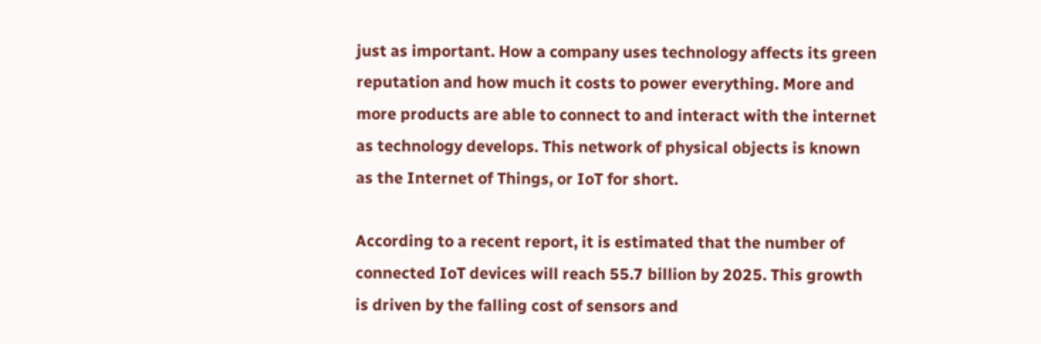just as important. How a company uses technology affects its green reputation and how much it costs to power everything. More and more products are able to connect to and interact with the internet as technology develops. This network of physical objects is known as the Internet of Things, or IoT for short.

According to a recent report, it is estimated that the number of connected IoT devices will reach 55.7 billion by 2025. This growth is driven by the falling cost of sensors and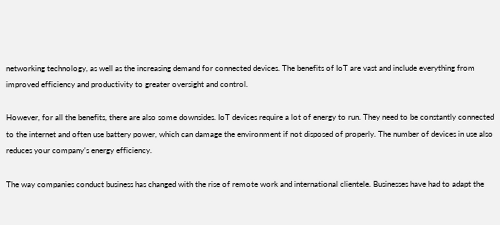networking technology, as well as the increasing demand for connected devices. The benefits of IoT are vast and include everything from improved efficiency and productivity to greater oversight and control.

However, for all the benefits, there are also some downsides. IoT devices require a lot of energy to run. They need to be constantly connected to the internet and often use battery power, which can damage the environment if not disposed of properly. The number of devices in use also reduces your company’s energy efficiency.

The way companies conduct business has changed with the rise of remote work and international clientele. Businesses have had to adapt the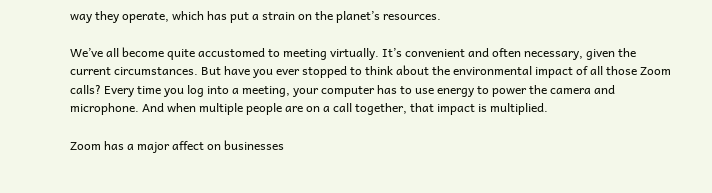way they operate, which has put a strain on the planet’s resources.

We’ve all become quite accustomed to meeting virtually. It’s convenient and often necessary, given the current circumstances. But have you ever stopped to think about the environmental impact of all those Zoom calls? Every time you log into a meeting, your computer has to use energy to power the camera and microphone. And when multiple people are on a call together, that impact is multiplied.

Zoom has a major affect on businesses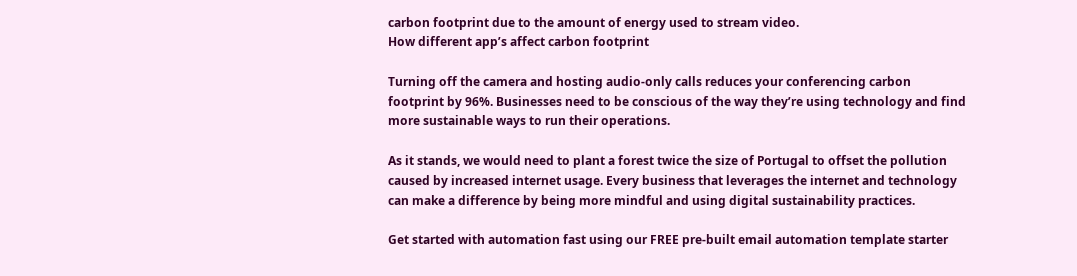carbon footprint due to the amount of energy used to stream video.
How different app’s affect carbon footprint

Turning off the camera and hosting audio-only calls reduces your conferencing carbon footprint by 96%. Businesses need to be conscious of the way they’re using technology and find more sustainable ways to run their operations.

As it stands, we would need to plant a forest twice the size of Portugal to offset the pollution caused by increased internet usage. Every business that leverages the internet and technology can make a difference by being more mindful and using digital sustainability practices.

Get started with automation fast using our FREE pre-built email automation template starter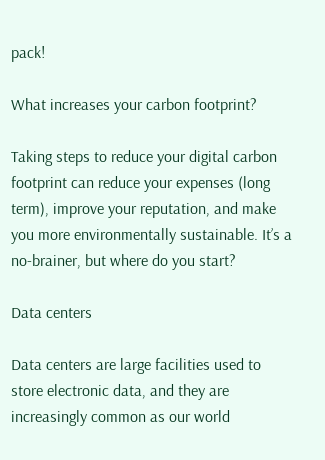pack!

What increases your carbon footprint?

Taking steps to reduce your digital carbon footprint can reduce your expenses (long term), improve your reputation, and make you more environmentally sustainable. It’s a no-brainer, but where do you start?

Data centers

Data centers are large facilities used to store electronic data, and they are increasingly common as our world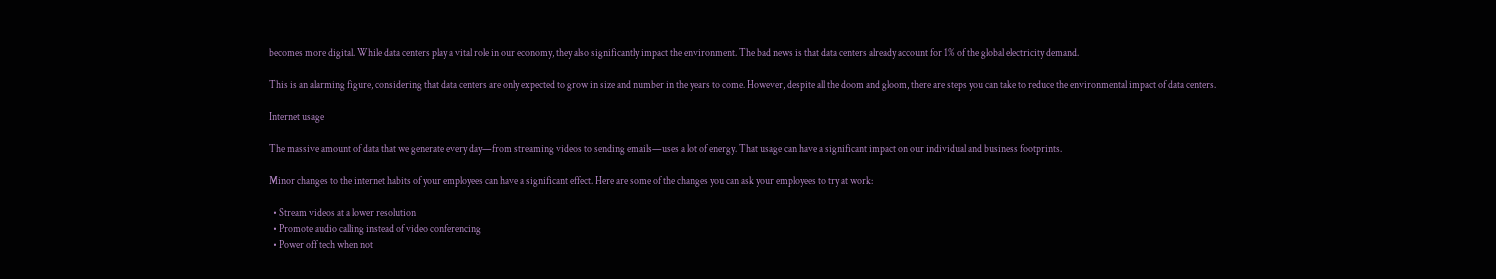becomes more digital. While data centers play a vital role in our economy, they also significantly impact the environment. The bad news is that data centers already account for 1% of the global electricity demand.

This is an alarming figure, considering that data centers are only expected to grow in size and number in the years to come. However, despite all the doom and gloom, there are steps you can take to reduce the environmental impact of data centers.

Internet usage

The massive amount of data that we generate every day—from streaming videos to sending emails—uses a lot of energy. That usage can have a significant impact on our individual and business footprints.

Minor changes to the internet habits of your employees can have a significant effect. Here are some of the changes you can ask your employees to try at work:

  • Stream videos at a lower resolution
  • Promote audio calling instead of video conferencing
  • Power off tech when not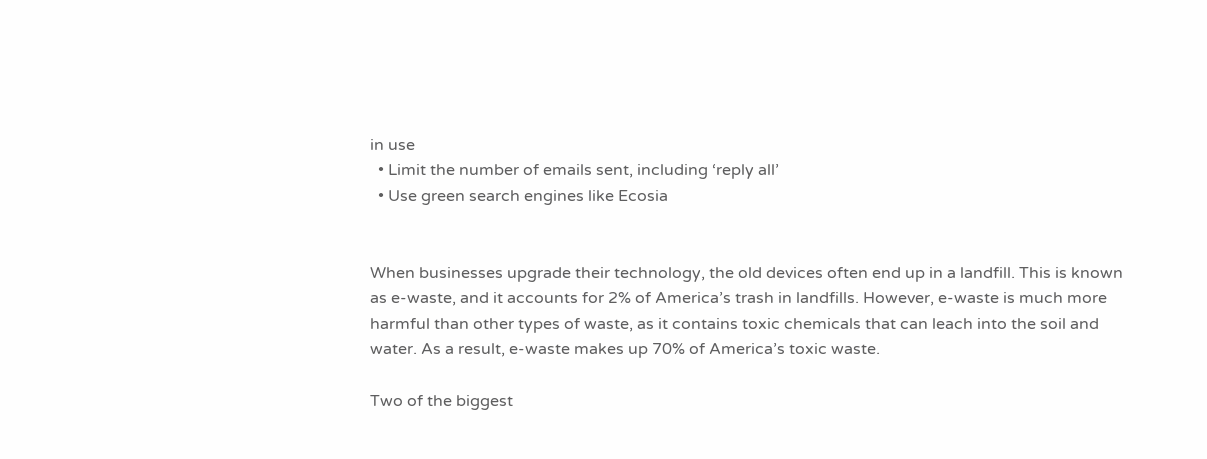in use
  • Limit the number of emails sent, including ‘reply all’
  • Use green search engines like Ecosia


When businesses upgrade their technology, the old devices often end up in a landfill. This is known as e-waste, and it accounts for 2% of America’s trash in landfills. However, e-waste is much more harmful than other types of waste, as it contains toxic chemicals that can leach into the soil and water. As a result, e-waste makes up 70% of America’s toxic waste.

Two of the biggest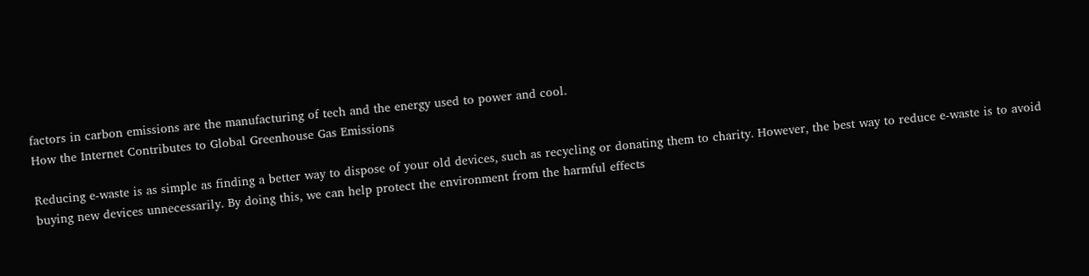factors in carbon emissions are the manufacturing of tech and the energy used to power and cool.
How the Internet Contributes to Global Greenhouse Gas Emissions

Reducing e-waste is as simple as finding a better way to dispose of your old devices, such as recycling or donating them to charity. However, the best way to reduce e-waste is to avoid buying new devices unnecessarily. By doing this, we can help protect the environment from the harmful effects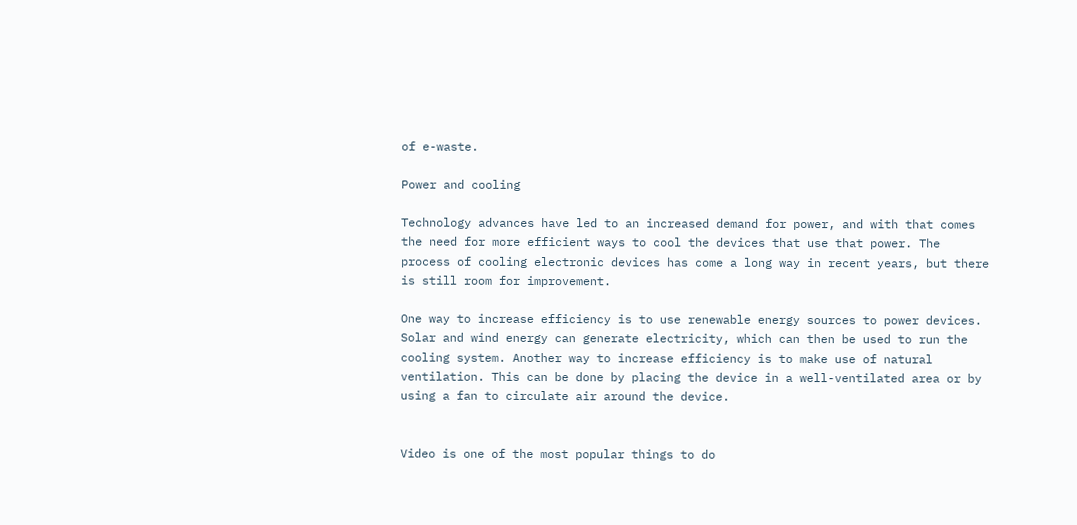of e-waste.

Power and cooling

Technology advances have led to an increased demand for power, and with that comes the need for more efficient ways to cool the devices that use that power. The process of cooling electronic devices has come a long way in recent years, but there is still room for improvement.

One way to increase efficiency is to use renewable energy sources to power devices. Solar and wind energy can generate electricity, which can then be used to run the cooling system. Another way to increase efficiency is to make use of natural ventilation. This can be done by placing the device in a well-ventilated area or by using a fan to circulate air around the device.


Video is one of the most popular things to do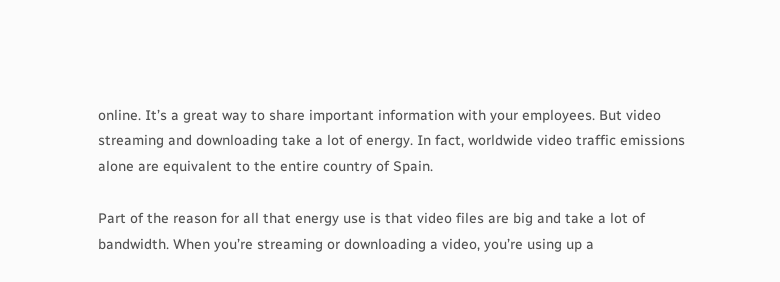online. It’s a great way to share important information with your employees. But video streaming and downloading take a lot of energy. In fact, worldwide video traffic emissions alone are equivalent to the entire country of Spain.

Part of the reason for all that energy use is that video files are big and take a lot of bandwidth. When you’re streaming or downloading a video, you’re using up a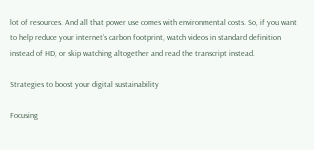lot of resources. And all that power use comes with environmental costs. So, if you want to help reduce your internet’s carbon footprint, watch videos in standard definition instead of HD, or skip watching altogether and read the transcript instead.

Strategies to boost your digital sustainability

Focusing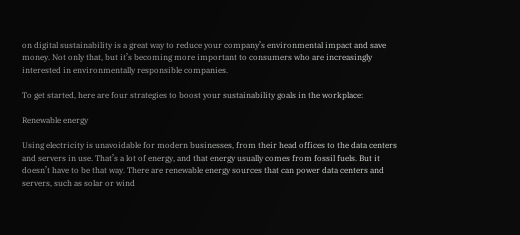on digital sustainability is a great way to reduce your company’s environmental impact and save money. Not only that, but it’s becoming more important to consumers who are increasingly interested in environmentally responsible companies.

To get started, here are four strategies to boost your sustainability goals in the workplace:

Renewable energy

Using electricity is unavoidable for modern businesses, from their head offices to the data centers and servers in use. That’s a lot of energy, and that energy usually comes from fossil fuels. But it doesn’t have to be that way. There are renewable energy sources that can power data centers and servers, such as solar or wind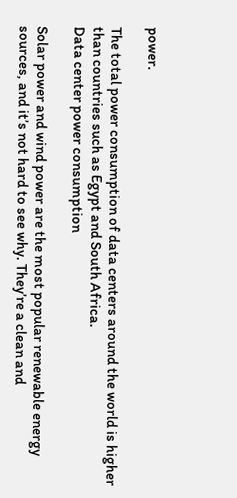power.

The total power consumption of data centers around the world is higher than countries such as Egypt and South Africa.
Data center power consumption

Solar power and wind power are the most popular renewable energy sources, and it’s not hard to see why. They’re a clean and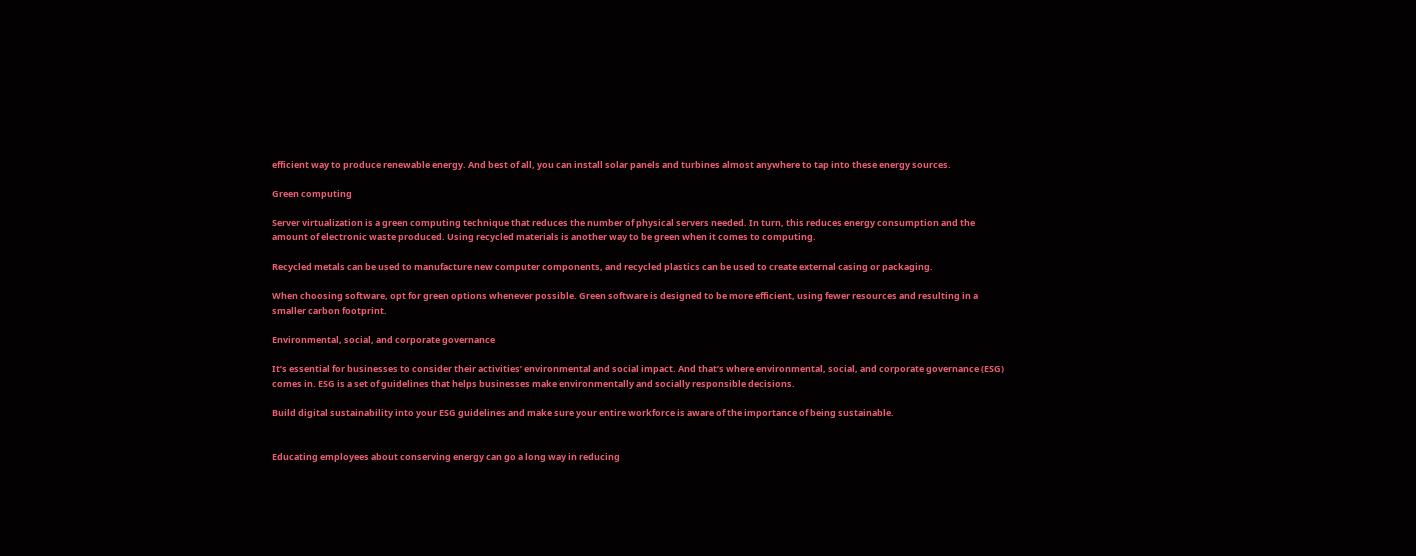efficient way to produce renewable energy. And best of all, you can install solar panels and turbines almost anywhere to tap into these energy sources.

Green computing

Server virtualization is a green computing technique that reduces the number of physical servers needed. In turn, this reduces energy consumption and the amount of electronic waste produced. Using recycled materials is another way to be green when it comes to computing.

Recycled metals can be used to manufacture new computer components, and recycled plastics can be used to create external casing or packaging.

When choosing software, opt for green options whenever possible. Green software is designed to be more efficient, using fewer resources and resulting in a smaller carbon footprint.

Environmental, social, and corporate governance

It’s essential for businesses to consider their activities’ environmental and social impact. And that’s where environmental, social, and corporate governance (ESG) comes in. ESG is a set of guidelines that helps businesses make environmentally and socially responsible decisions.

Build digital sustainability into your ESG guidelines and make sure your entire workforce is aware of the importance of being sustainable.


Educating employees about conserving energy can go a long way in reducing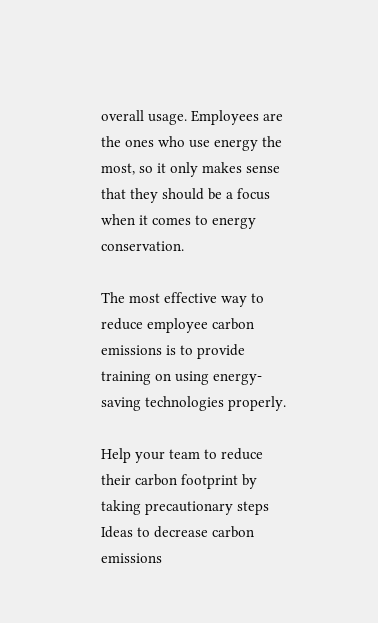overall usage. Employees are the ones who use energy the most, so it only makes sense that they should be a focus when it comes to energy conservation.

The most effective way to reduce employee carbon emissions is to provide training on using energy-saving technologies properly.

Help your team to reduce their carbon footprint by taking precautionary steps
Ideas to decrease carbon emissions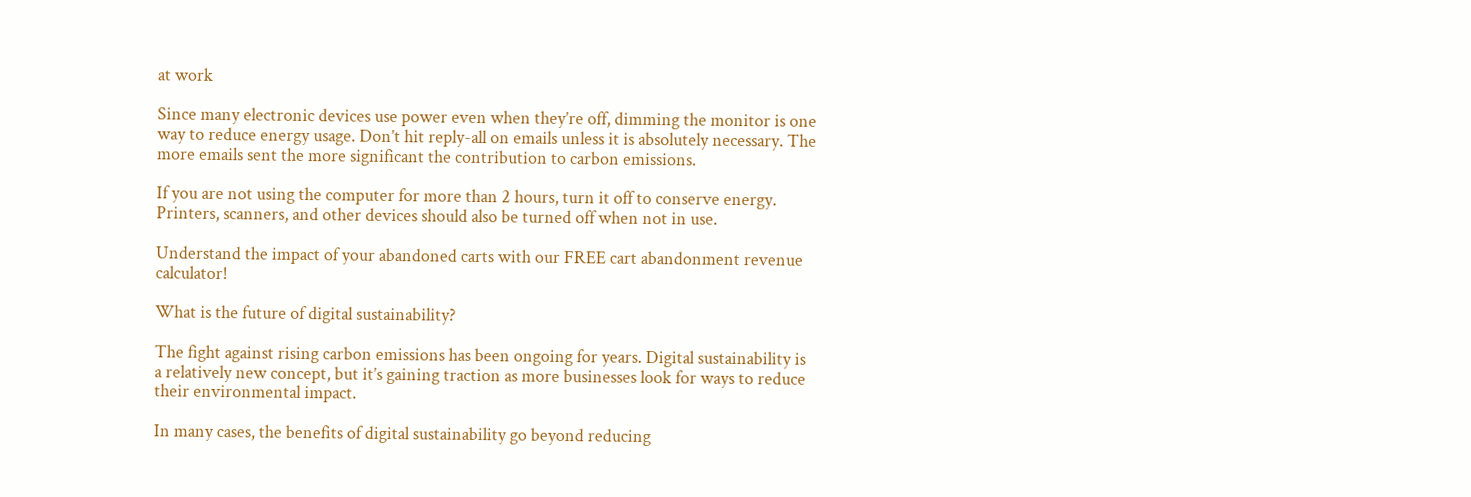at work

Since many electronic devices use power even when they’re off, dimming the monitor is one way to reduce energy usage. Don’t hit reply-all on emails unless it is absolutely necessary. The more emails sent the more significant the contribution to carbon emissions.

If you are not using the computer for more than 2 hours, turn it off to conserve energy. Printers, scanners, and other devices should also be turned off when not in use.

Understand the impact of your abandoned carts with our FREE cart abandonment revenue calculator!

What is the future of digital sustainability?

The fight against rising carbon emissions has been ongoing for years. Digital sustainability is a relatively new concept, but it’s gaining traction as more businesses look for ways to reduce their environmental impact.

In many cases, the benefits of digital sustainability go beyond reducing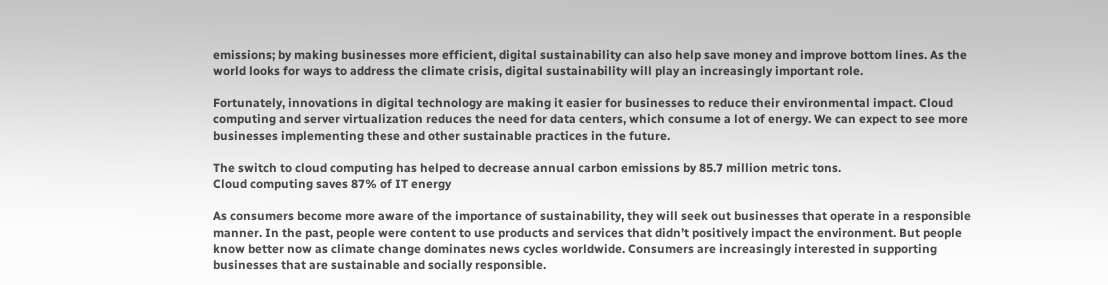emissions; by making businesses more efficient, digital sustainability can also help save money and improve bottom lines. As the world looks for ways to address the climate crisis, digital sustainability will play an increasingly important role.

Fortunately, innovations in digital technology are making it easier for businesses to reduce their environmental impact. Cloud computing and server virtualization reduces the need for data centers, which consume a lot of energy. We can expect to see more businesses implementing these and other sustainable practices in the future.

The switch to cloud computing has helped to decrease annual carbon emissions by 85.7 million metric tons.
Cloud computing saves 87% of IT energy

As consumers become more aware of the importance of sustainability, they will seek out businesses that operate in a responsible manner. In the past, people were content to use products and services that didn’t positively impact the environment. But people know better now as climate change dominates news cycles worldwide. Consumers are increasingly interested in supporting businesses that are sustainable and socially responsible.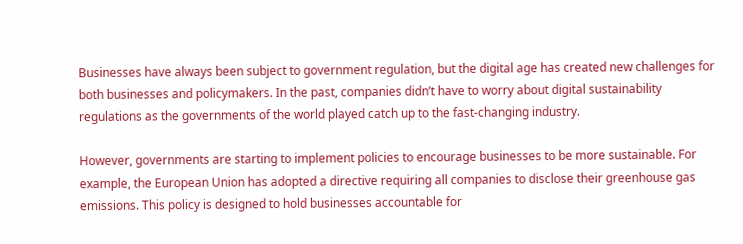Businesses have always been subject to government regulation, but the digital age has created new challenges for both businesses and policymakers. In the past, companies didn’t have to worry about digital sustainability regulations as the governments of the world played catch up to the fast-changing industry.

However, governments are starting to implement policies to encourage businesses to be more sustainable. For example, the European Union has adopted a directive requiring all companies to disclose their greenhouse gas emissions. This policy is designed to hold businesses accountable for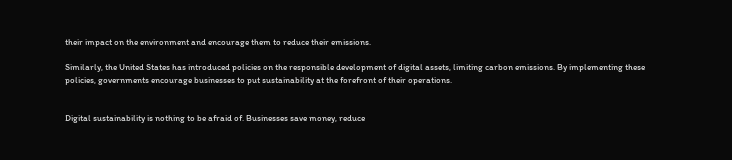their impact on the environment and encourage them to reduce their emissions.

Similarly, the United States has introduced policies on the responsible development of digital assets, limiting carbon emissions. By implementing these policies, governments encourage businesses to put sustainability at the forefront of their operations.


Digital sustainability is nothing to be afraid of. Businesses save money, reduce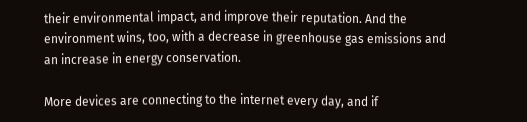their environmental impact, and improve their reputation. And the environment wins, too, with a decrease in greenhouse gas emissions and an increase in energy conservation.

More devices are connecting to the internet every day, and if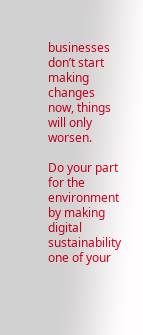businesses don’t start making changes now, things will only worsen.

Do your part for the environment by making digital sustainability one of your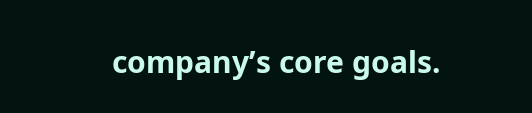company’s core goals.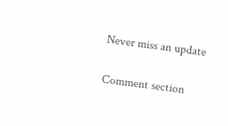Never miss an update

Comment section